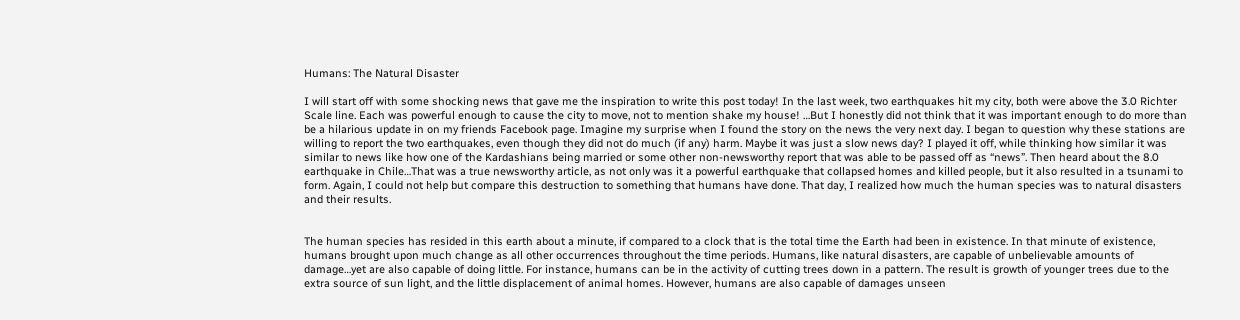Humans: The Natural Disaster

I will start off with some shocking news that gave me the inspiration to write this post today! In the last week, two earthquakes hit my city, both were above the 3.0 Richter Scale line. Each was powerful enough to cause the city to move, not to mention shake my house! …But I honestly did not think that it was important enough to do more than be a hilarious update in on my friends Facebook page. Imagine my surprise when I found the story on the news the very next day. I began to question why these stations are willing to report the two earthquakes, even though they did not do much (if any) harm. Maybe it was just a slow news day? I played it off, while thinking how similar it was similar to news like how one of the Kardashians being married or some other non-newsworthy report that was able to be passed off as “news”. Then heard about the 8.0 earthquake in Chile…That was a true newsworthy article, as not only was it a powerful earthquake that collapsed homes and killed people, but it also resulted in a tsunami to form. Again, I could not help but compare this destruction to something that humans have done. That day, I realized how much the human species was to natural disasters and their results.


The human species has resided in this earth about a minute, if compared to a clock that is the total time the Earth had been in existence. In that minute of existence, humans brought upon much change as all other occurrences throughout the time periods. Humans, like natural disasters, are capable of unbelievable amounts of damage…yet are also capable of doing little. For instance, humans can be in the activity of cutting trees down in a pattern. The result is growth of younger trees due to the extra source of sun light, and the little displacement of animal homes. However, humans are also capable of damages unseen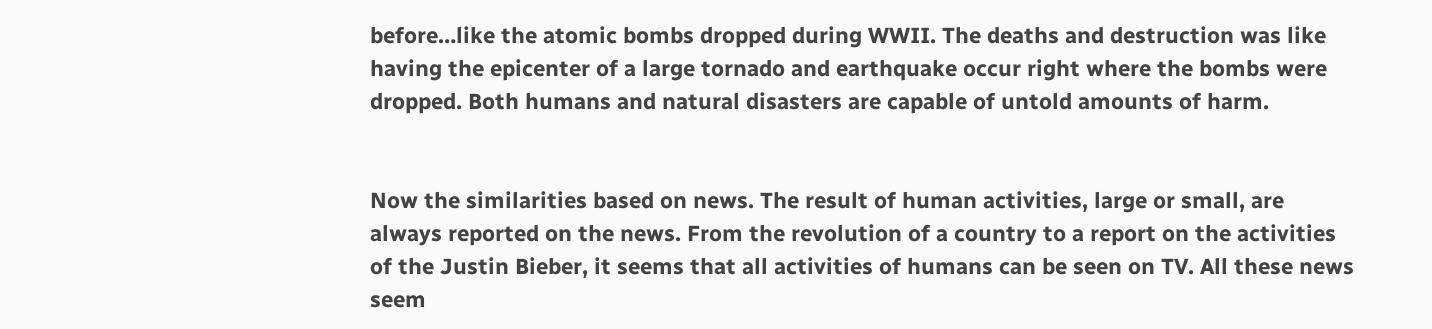before…like the atomic bombs dropped during WWII. The deaths and destruction was like having the epicenter of a large tornado and earthquake occur right where the bombs were dropped. Both humans and natural disasters are capable of untold amounts of harm.


Now the similarities based on news. The result of human activities, large or small, are always reported on the news. From the revolution of a country to a report on the activities of the Justin Bieber, it seems that all activities of humans can be seen on TV. All these news seem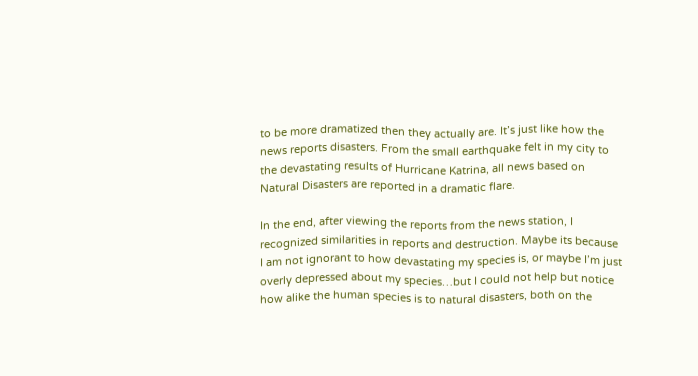to be more dramatized then they actually are. It’s just like how the news reports disasters. From the small earthquake felt in my city to the devastating results of Hurricane Katrina, all news based on Natural Disasters are reported in a dramatic flare.

In the end, after viewing the reports from the news station, I recognized similarities in reports and destruction. Maybe its because I am not ignorant to how devastating my species is, or maybe I’m just overly depressed about my species…but I could not help but notice how alike the human species is to natural disasters, both on the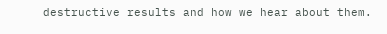destructive results and how we hear about them.